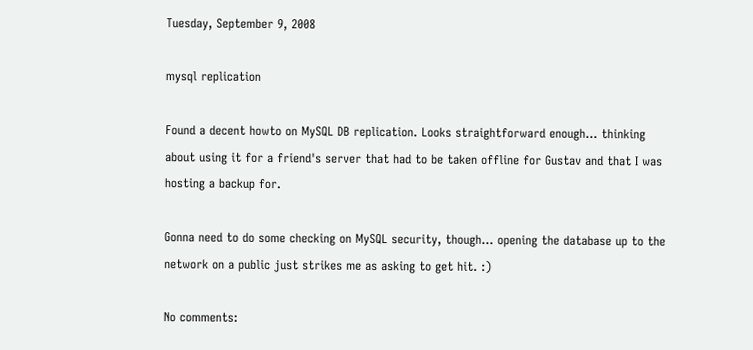Tuesday, September 9, 2008

mysql replication

Found a decent howto on MySQL DB replication. Looks straightforward enough... thinking about using it for a friend's server that had to be taken offline for Gustav and that I was hosting a backup for.

Gonna need to do some checking on MySQL security, though... opening the database up to the network on a public just strikes me as asking to get hit. :)

No comments: